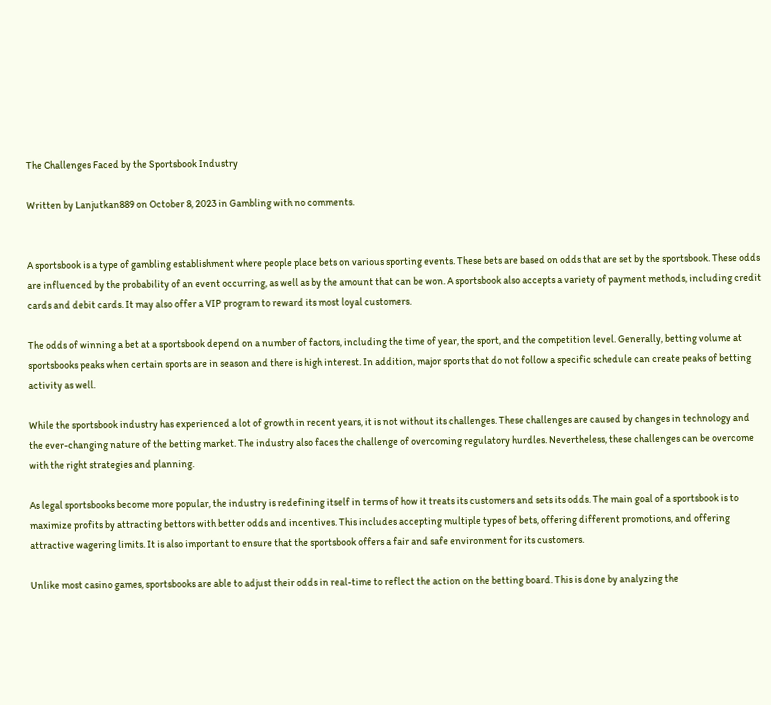The Challenges Faced by the Sportsbook Industry

Written by Lanjutkan889 on October 8, 2023 in Gambling with no comments.


A sportsbook is a type of gambling establishment where people place bets on various sporting events. These bets are based on odds that are set by the sportsbook. These odds are influenced by the probability of an event occurring, as well as by the amount that can be won. A sportsbook also accepts a variety of payment methods, including credit cards and debit cards. It may also offer a VIP program to reward its most loyal customers.

The odds of winning a bet at a sportsbook depend on a number of factors, including the time of year, the sport, and the competition level. Generally, betting volume at sportsbooks peaks when certain sports are in season and there is high interest. In addition, major sports that do not follow a specific schedule can create peaks of betting activity as well.

While the sportsbook industry has experienced a lot of growth in recent years, it is not without its challenges. These challenges are caused by changes in technology and the ever-changing nature of the betting market. The industry also faces the challenge of overcoming regulatory hurdles. Nevertheless, these challenges can be overcome with the right strategies and planning.

As legal sportsbooks become more popular, the industry is redefining itself in terms of how it treats its customers and sets its odds. The main goal of a sportsbook is to maximize profits by attracting bettors with better odds and incentives. This includes accepting multiple types of bets, offering different promotions, and offering attractive wagering limits. It is also important to ensure that the sportsbook offers a fair and safe environment for its customers.

Unlike most casino games, sportsbooks are able to adjust their odds in real-time to reflect the action on the betting board. This is done by analyzing the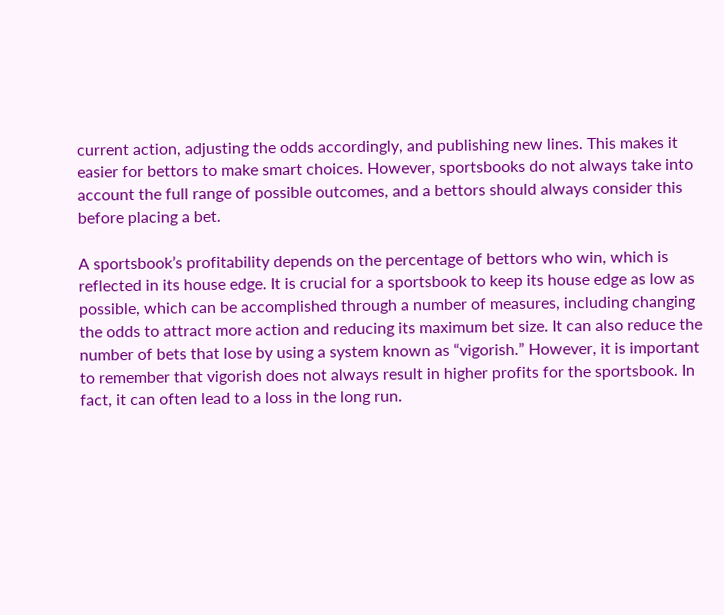current action, adjusting the odds accordingly, and publishing new lines. This makes it easier for bettors to make smart choices. However, sportsbooks do not always take into account the full range of possible outcomes, and a bettors should always consider this before placing a bet.

A sportsbook’s profitability depends on the percentage of bettors who win, which is reflected in its house edge. It is crucial for a sportsbook to keep its house edge as low as possible, which can be accomplished through a number of measures, including changing the odds to attract more action and reducing its maximum bet size. It can also reduce the number of bets that lose by using a system known as “vigorish.” However, it is important to remember that vigorish does not always result in higher profits for the sportsbook. In fact, it can often lead to a loss in the long run.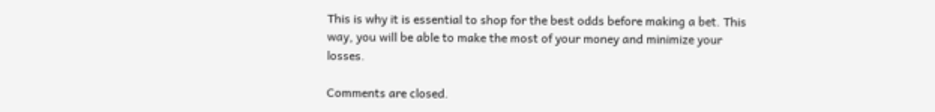This is why it is essential to shop for the best odds before making a bet. This way, you will be able to make the most of your money and minimize your losses.

Comments are closed.